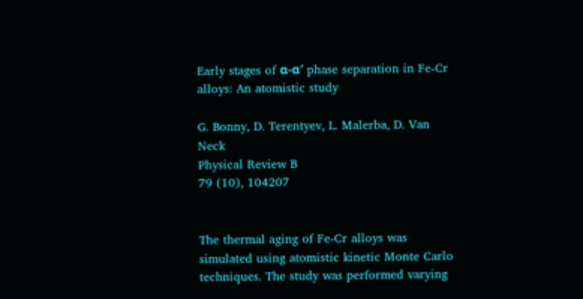Early stages of α-α′ phase separation in Fe-Cr alloys: An atomistic study

G. Bonny, D. Terentyev, L. Malerba, D. Van Neck
Physical Review B
79 (10), 104207


The thermal aging of Fe-Cr alloys was simulated using atomistic kinetic Monte Carlo techniques. The study was performed varying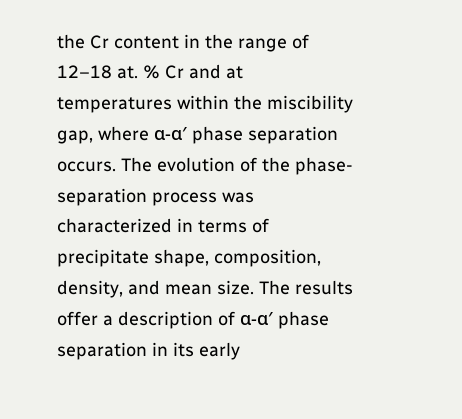the Cr content in the range of 12–18 at. % Cr and at temperatures within the miscibility gap, where α-α′ phase separation occurs. The evolution of the phase-separation process was characterized in terms of precipitate shape, composition, density, and mean size. The results offer a description of α-α′ phase separation in its early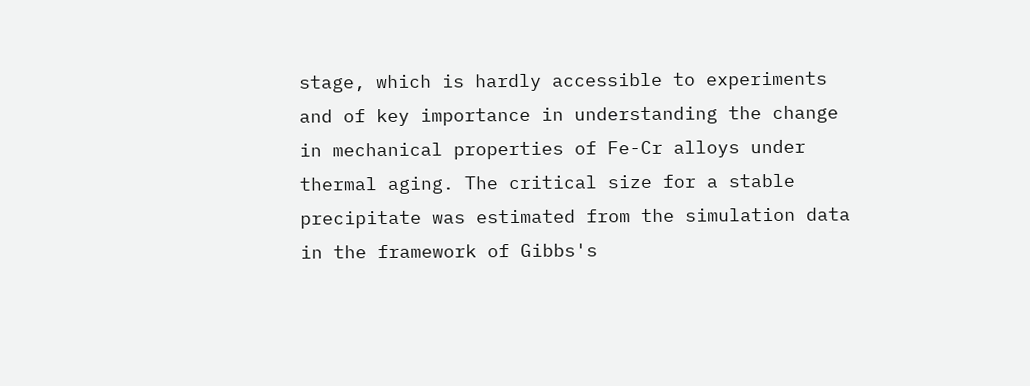stage, which is hardly accessible to experiments and of key importance in understanding the change in mechanical properties of Fe-Cr alloys under thermal aging. The critical size for a stable precipitate was estimated from the simulation data in the framework of Gibbs's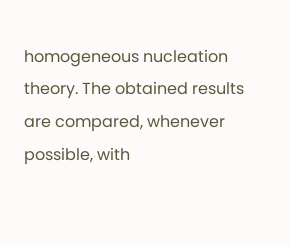homogeneous nucleation theory. The obtained results are compared, whenever possible, with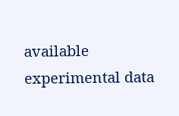available experimental data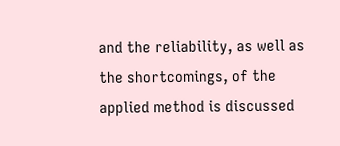and the reliability, as well as the shortcomings, of the applied method is discussed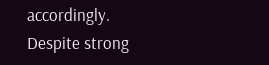accordingly. Despite strong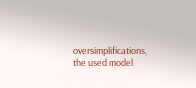oversimplifications, the used model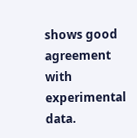shows good agreement with experimental data.